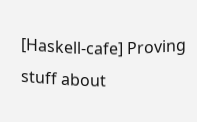[Haskell-cafe] Proving stuff about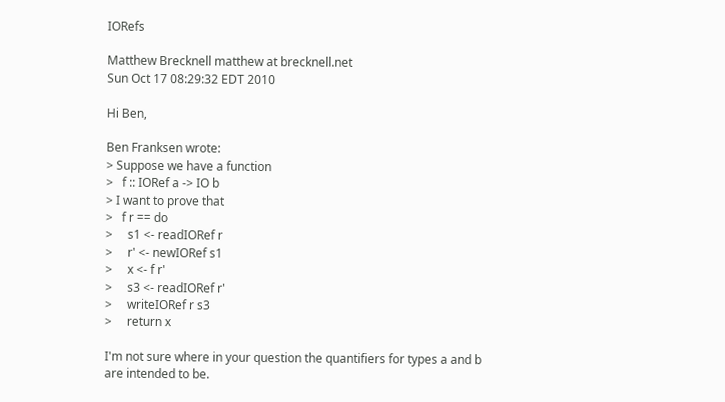IORefs

Matthew Brecknell matthew at brecknell.net
Sun Oct 17 08:29:32 EDT 2010

Hi Ben,

Ben Franksen wrote:
> Suppose we have a function
>   f :: IORef a -> IO b
> I want to prove that
>   f r == do
>     s1 <- readIORef r
>     r' <- newIORef s1
>     x <- f r'
>     s3 <- readIORef r'
>     writeIORef r s3
>     return x

I'm not sure where in your question the quantifiers for types a and b
are intended to be.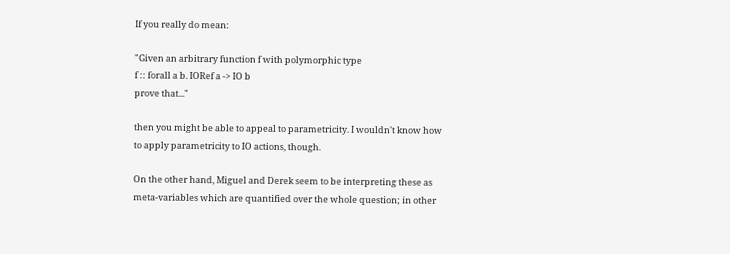If you really do mean:

"Given an arbitrary function f with polymorphic type
f :: forall a b. IORef a -> IO b
prove that..."

then you might be able to appeal to parametricity. I wouldn't know how
to apply parametricity to IO actions, though.

On the other hand, Miguel and Derek seem to be interpreting these as
meta-variables which are quantified over the whole question; in other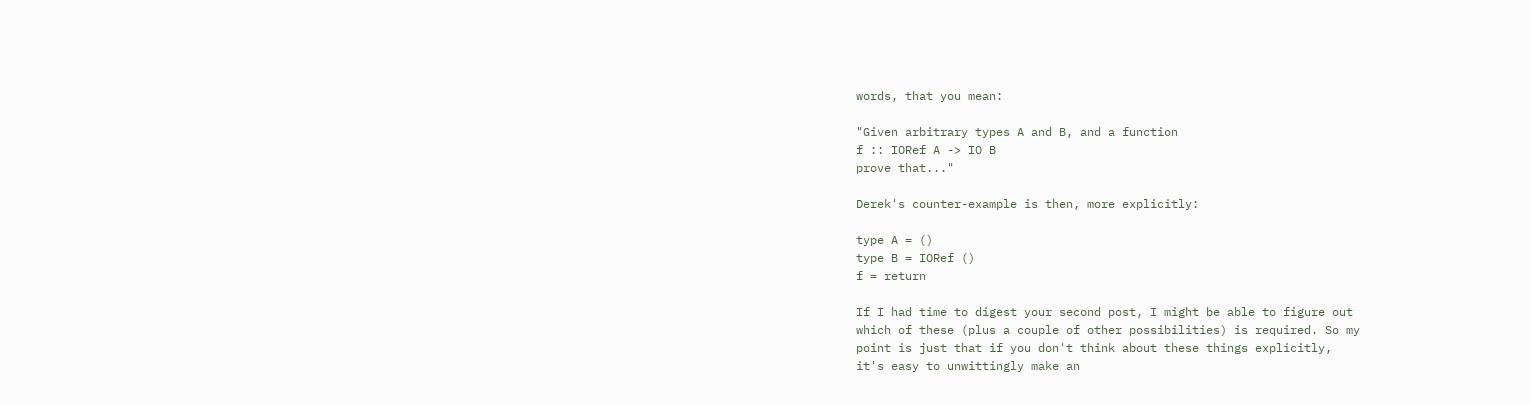words, that you mean:

"Given arbitrary types A and B, and a function
f :: IORef A -> IO B
prove that..."

Derek's counter-example is then, more explicitly:

type A = ()
type B = IORef ()
f = return

If I had time to digest your second post, I might be able to figure out
which of these (plus a couple of other possibilities) is required. So my
point is just that if you don't think about these things explicitly,
it's easy to unwittingly make an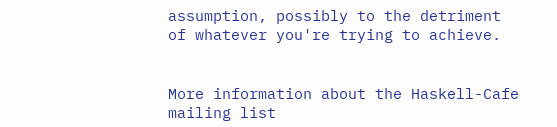assumption, possibly to the detriment
of whatever you're trying to achieve.


More information about the Haskell-Cafe mailing list